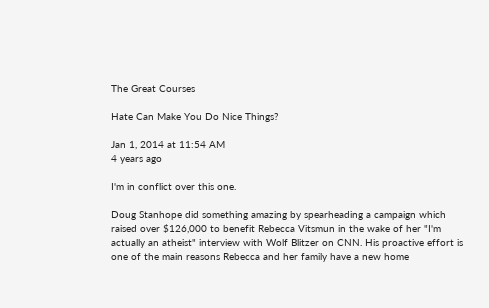The Great Courses

Hate Can Make You Do Nice Things?

Jan 1, 2014 at 11:54 AM
4 years ago

I'm in conflict over this one.

Doug Stanhope did something amazing by spearheading a campaign which raised over $126,000 to benefit Rebecca Vitsmun in the wake of her "I'm actually an atheist" interview with Wolf Blitzer on CNN. His proactive effort is one of the main reasons Rebecca and her family have a new home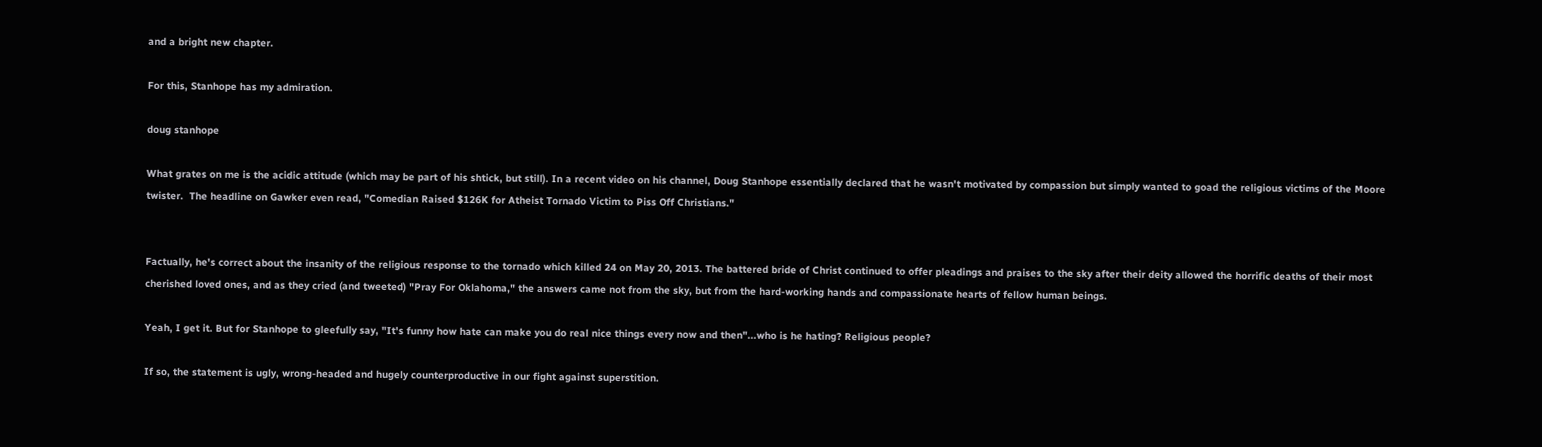and a bright new chapter.

For this, Stanhope has my admiration.

doug stanhope

What grates on me is the acidic attitude (which may be part of his shtick, but still). In a recent video on his channel, Doug Stanhope essentially declared that he wasn't motivated by compassion but simply wanted to goad the religious victims of the Moore twister.  The headline on Gawker even read, "Comedian Raised $126K for Atheist Tornado Victim to Piss Off Christians."


Factually, he's correct about the insanity of the religious response to the tornado which killed 24 on May 20, 2013. The battered bride of Christ continued to offer pleadings and praises to the sky after their deity allowed the horrific deaths of their most cherished loved ones, and as they cried (and tweeted) "Pray For Oklahoma," the answers came not from the sky, but from the hard-working hands and compassionate hearts of fellow human beings.

Yeah, I get it. But for Stanhope to gleefully say, "It's funny how hate can make you do real nice things every now and then"...who is he hating? Religious people?

If so, the statement is ugly, wrong-headed and hugely counterproductive in our fight against superstition.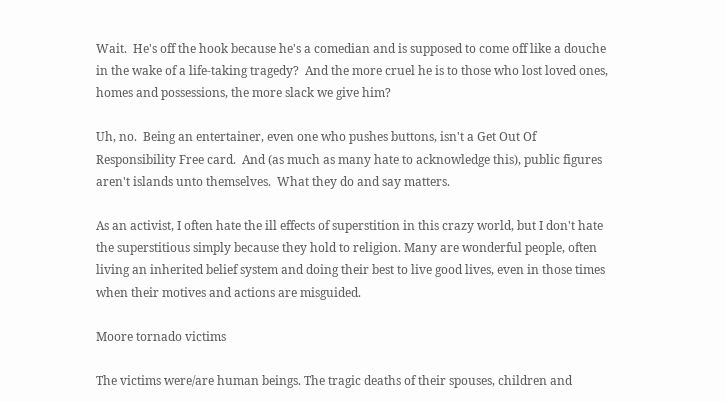Wait.  He's off the hook because he's a comedian and is supposed to come off like a douche in the wake of a life-taking tragedy?  And the more cruel he is to those who lost loved ones, homes and possessions, the more slack we give him?

Uh, no.  Being an entertainer, even one who pushes buttons, isn't a Get Out Of Responsibility Free card.  And (as much as many hate to acknowledge this), public figures aren't islands unto themselves.  What they do and say matters.

As an activist, I often hate the ill effects of superstition in this crazy world, but I don't hate the superstitious simply because they hold to religion. Many are wonderful people, often living an inherited belief system and doing their best to live good lives, even in those times when their motives and actions are misguided.

Moore tornado victims

The victims were/are human beings. The tragic deaths of their spouses, children and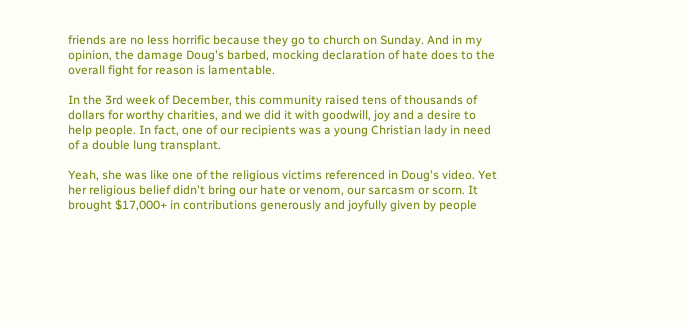friends are no less horrific because they go to church on Sunday. And in my opinion, the damage Doug's barbed, mocking declaration of hate does to the overall fight for reason is lamentable.

In the 3rd week of December, this community raised tens of thousands of dollars for worthy charities, and we did it with goodwill, joy and a desire to help people. In fact, one of our recipients was a young Christian lady in need of a double lung transplant.

Yeah, she was like one of the religious victims referenced in Doug's video. Yet her religious belief didn't bring our hate or venom, our sarcasm or scorn. It brought $17,000+ in contributions generously and joyfully given by people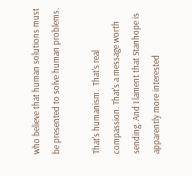who believe that human solutions must be presented to solve human problems.

That's humanism.  That's real compassion. That's a message worth sending. And I lament that Stanhope is apparently more interested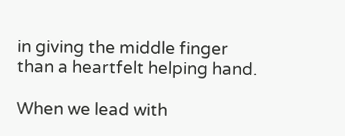in giving the middle finger than a heartfelt helping hand.

When we lead with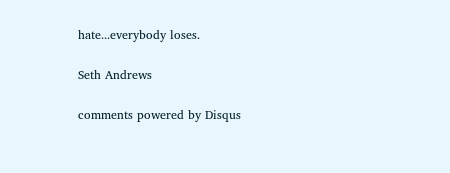hate...everybody loses.

Seth Andrews

comments powered by Disqus